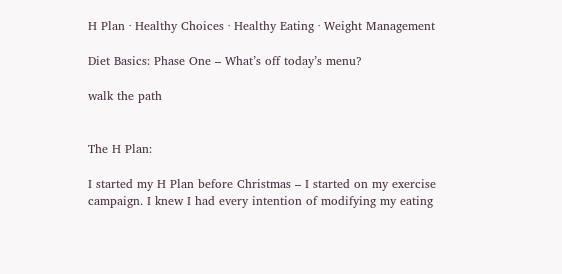H Plan · Healthy Choices · Healthy Eating · Weight Management

Diet Basics: Phase One – What’s off today’s menu?

walk the path


The H Plan:

I started my H Plan before Christmas – I started on my exercise campaign. I knew I had every intention of modifying my eating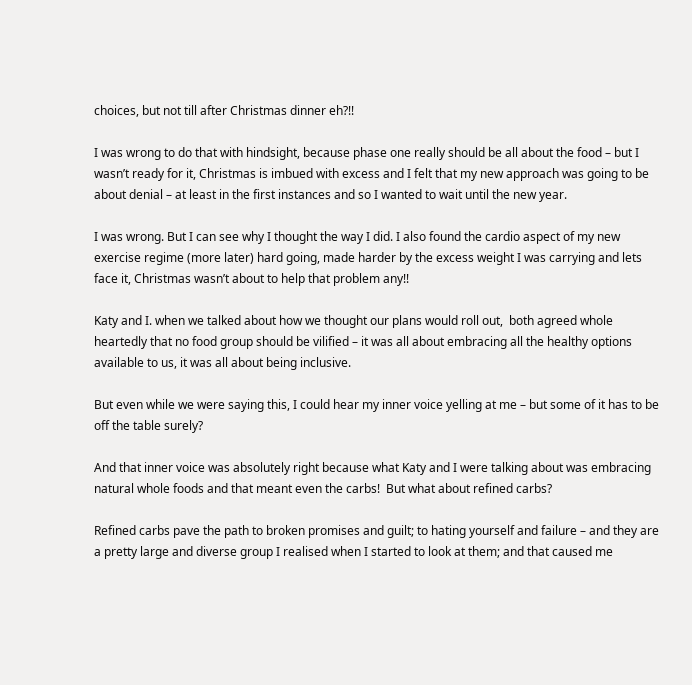choices, but not till after Christmas dinner eh?!!

I was wrong to do that with hindsight, because phase one really should be all about the food – but I wasn’t ready for it, Christmas is imbued with excess and I felt that my new approach was going to be about denial – at least in the first instances and so I wanted to wait until the new year.

I was wrong. But I can see why I thought the way I did. I also found the cardio aspect of my new exercise regime (more later) hard going, made harder by the excess weight I was carrying and lets face it, Christmas wasn’t about to help that problem any!!

Katy and I. when we talked about how we thought our plans would roll out,  both agreed whole heartedly that no food group should be vilified – it was all about embracing all the healthy options available to us, it was all about being inclusive.

But even while we were saying this, I could hear my inner voice yelling at me – but some of it has to be off the table surely?

And that inner voice was absolutely right because what Katy and I were talking about was embracing natural whole foods and that meant even the carbs!  But what about refined carbs?

Refined carbs pave the path to broken promises and guilt; to hating yourself and failure – and they are a pretty large and diverse group I realised when I started to look at them; and that caused me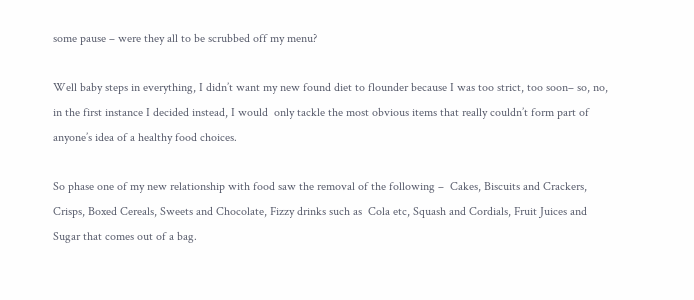some pause – were they all to be scrubbed off my menu?

Well baby steps in everything, I didn’t want my new found diet to flounder because I was too strict, too soon– so, no, in the first instance I decided instead, I would  only tackle the most obvious items that really couldn’t form part of anyone’s idea of a healthy food choices.

So phase one of my new relationship with food saw the removal of the following –  Cakes, Biscuits and Crackers, Crisps, Boxed Cereals, Sweets and Chocolate, Fizzy drinks such as  Cola etc, Squash and Cordials, Fruit Juices and Sugar that comes out of a bag.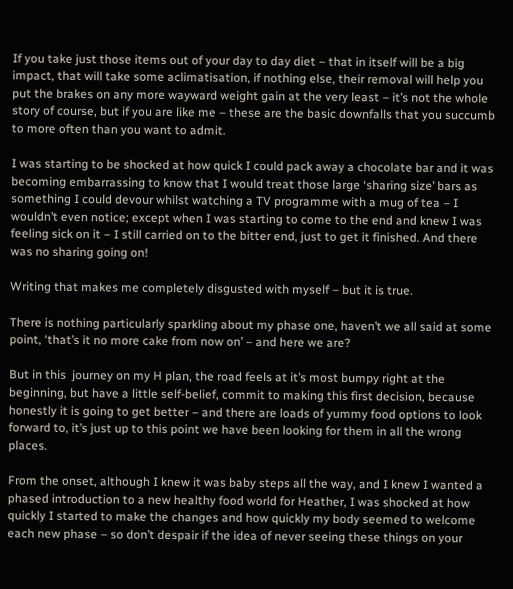If you take just those items out of your day to day diet – that in itself will be a big impact, that will take some aclimatisation, if nothing else, their removal will help you put the brakes on any more wayward weight gain at the very least – it’s not the whole story of course, but if you are like me – these are the basic downfalls that you succumb to more often than you want to admit.

I was starting to be shocked at how quick I could pack away a chocolate bar and it was becoming embarrassing to know that I would treat those large ‘sharing size’ bars as something I could devour whilst watching a TV programme with a mug of tea – I wouldn’t even notice; except when I was starting to come to the end and knew I was feeling sick on it – I still carried on to the bitter end, just to get it finished. And there was no sharing going on!

Writing that makes me completely disgusted with myself – but it is true.

There is nothing particularly sparkling about my phase one, haven’t we all said at some point, ‘that’s it no more cake from now on’ – and here we are?

But in this  journey on my H plan, the road feels at it’s most bumpy right at the beginning, but have a little self-belief, commit to making this first decision, because honestly it is going to get better – and there are loads of yummy food options to look forward to, it’s just up to this point we have been looking for them in all the wrong places.

From the onset, although I knew it was baby steps all the way, and I knew I wanted a phased introduction to a new healthy food world for Heather, I was shocked at how quickly I started to make the changes and how quickly my body seemed to welcome each new phase – so don’t despair if the idea of never seeing these things on your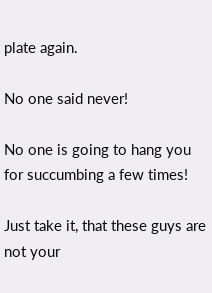plate again.

No one said never!

No one is going to hang you for succumbing a few times!

Just take it, that these guys are not your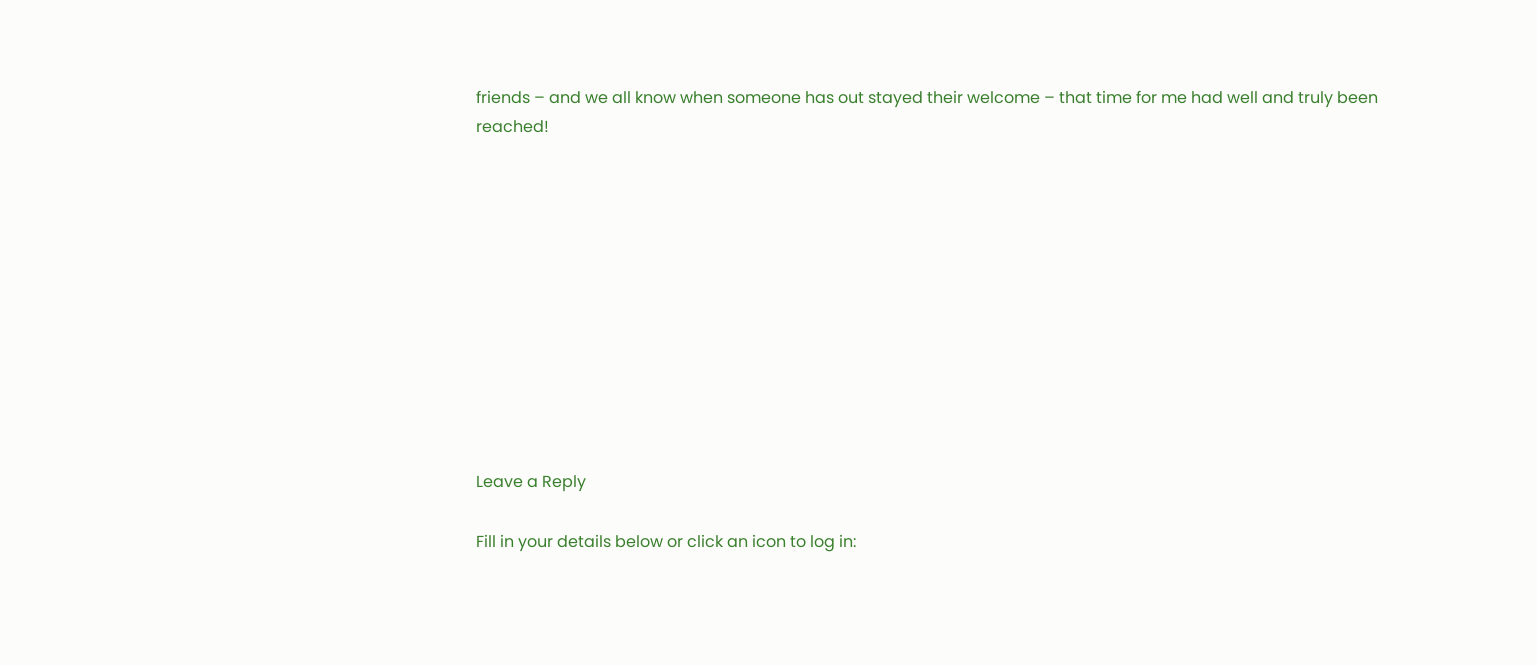friends – and we all know when someone has out stayed their welcome – that time for me had well and truly been reached!











Leave a Reply

Fill in your details below or click an icon to log in: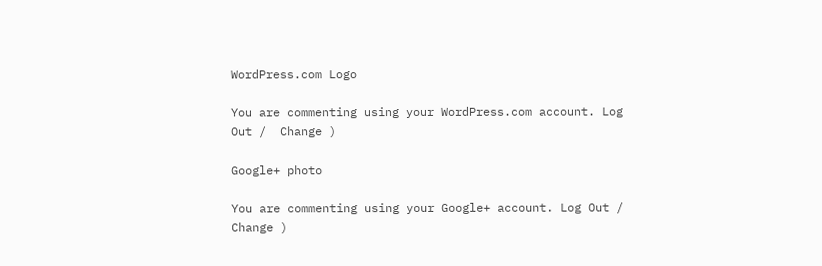WordPress.com Logo

You are commenting using your WordPress.com account. Log Out /  Change )

Google+ photo

You are commenting using your Google+ account. Log Out /  Change )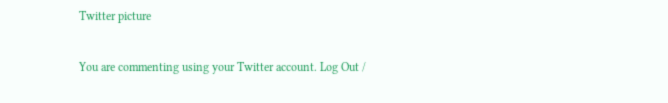Twitter picture

You are commenting using your Twitter account. Log Out /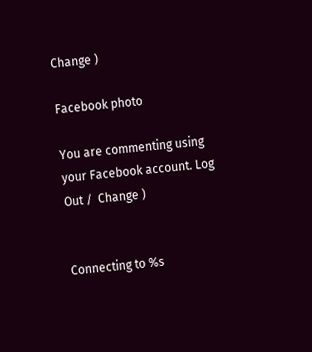Change )

Facebook photo

You are commenting using your Facebook account. Log Out /  Change )


Connecting to %s